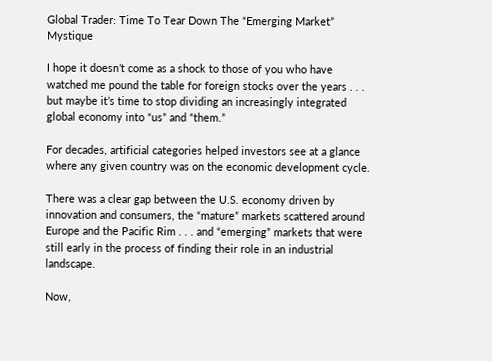Global Trader: Time To Tear Down The “Emerging Market” Mystique

I hope it doesn’t come as a shock to those of you who have watched me pound the table for foreign stocks over the years . . . but maybe it’s time to stop dividing an increasingly integrated global economy into “us” and “them.”

For decades, artificial categories helped investors see at a glance where any given country was on the economic development cycle.

There was a clear gap between the U.S. economy driven by innovation and consumers, the “mature” markets scattered around Europe and the Pacific Rim . . . and “emerging” markets that were still early in the process of finding their role in an industrial landscape.

Now,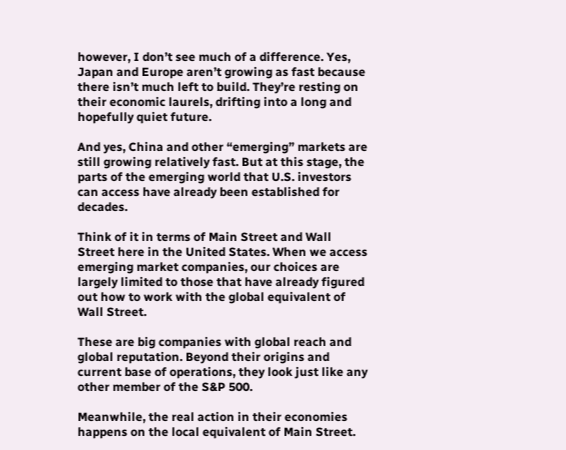however, I don’t see much of a difference. Yes, Japan and Europe aren’t growing as fast because there isn’t much left to build. They’re resting on their economic laurels, drifting into a long and hopefully quiet future.

And yes, China and other “emerging” markets are still growing relatively fast. But at this stage, the parts of the emerging world that U.S. investors can access have already been established for decades.

Think of it in terms of Main Street and Wall Street here in the United States. When we access emerging market companies, our choices are largely limited to those that have already figured out how to work with the global equivalent of Wall Street.

These are big companies with global reach and global reputation. Beyond their origins and current base of operations, they look just like any other member of the S&P 500.

Meanwhile, the real action in their economies happens on the local equivalent of Main Street.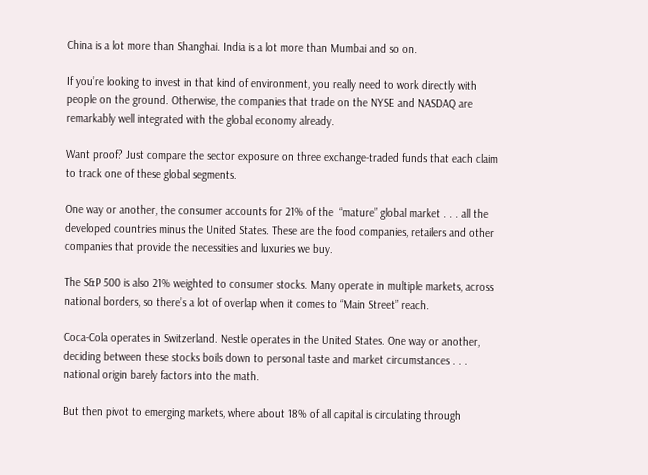China is a lot more than Shanghai. India is a lot more than Mumbai and so on.

If you’re looking to invest in that kind of environment, you really need to work directly with people on the ground. Otherwise, the companies that trade on the NYSE and NASDAQ are remarkably well integrated with the global economy already.

Want proof? Just compare the sector exposure on three exchange-traded funds that each claim to track one of these global segments.

One way or another, the consumer accounts for 21% of the  “mature” global market . . . all the developed countries minus the United States. These are the food companies, retailers and other companies that provide the necessities and luxuries we buy.

The S&P 500 is also 21% weighted to consumer stocks. Many operate in multiple markets, across national borders, so there’s a lot of overlap when it comes to “Main Street” reach.

Coca-Cola operates in Switzerland. Nestle operates in the United States. One way or another, deciding between these stocks boils down to personal taste and market circumstances . . . national origin barely factors into the math.

But then pivot to emerging markets, where about 18% of all capital is circulating through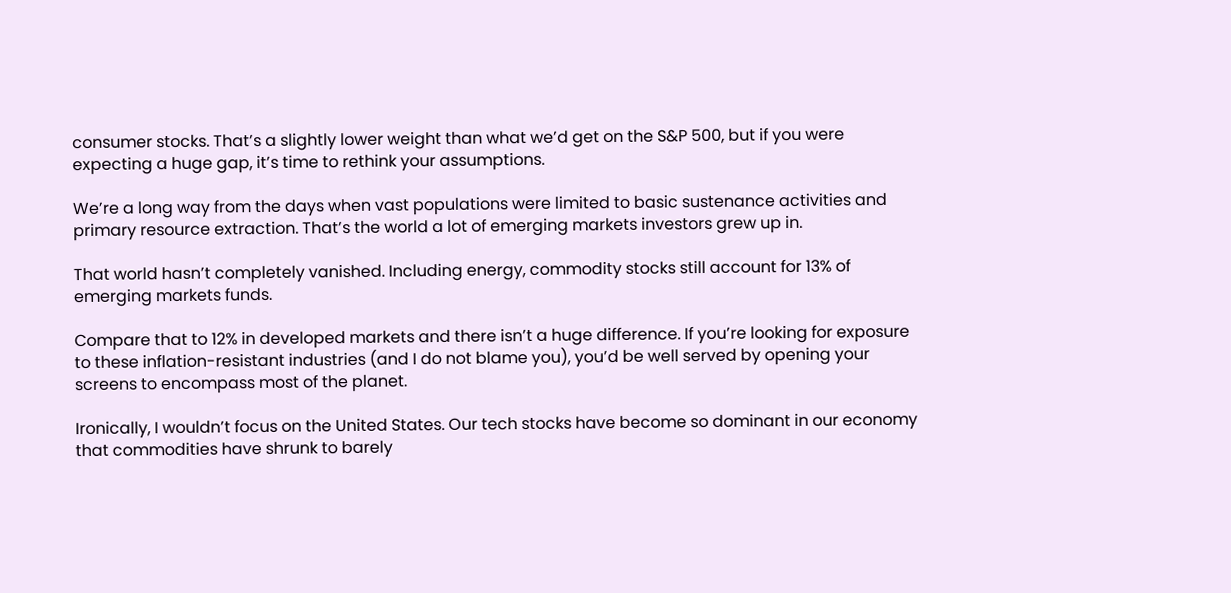consumer stocks. That’s a slightly lower weight than what we’d get on the S&P 500, but if you were expecting a huge gap, it’s time to rethink your assumptions.

We’re a long way from the days when vast populations were limited to basic sustenance activities and primary resource extraction. That’s the world a lot of emerging markets investors grew up in.

That world hasn’t completely vanished. Including energy, commodity stocks still account for 13% of emerging markets funds.

Compare that to 12% in developed markets and there isn’t a huge difference. If you’re looking for exposure to these inflation-resistant industries (and I do not blame you), you’d be well served by opening your screens to encompass most of the planet.

Ironically, I wouldn’t focus on the United States. Our tech stocks have become so dominant in our economy that commodities have shrunk to barely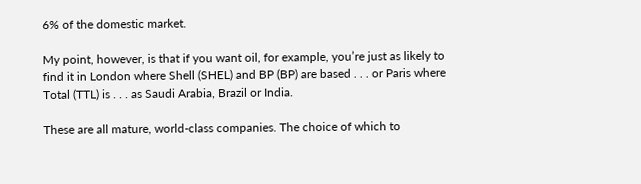6% of the domestic market.

My point, however, is that if you want oil, for example, you’re just as likely to find it in London where Shell (SHEL) and BP (BP) are based . . . or Paris where Total (TTL) is . . . as Saudi Arabia, Brazil or India.

These are all mature, world-class companies. The choice of which to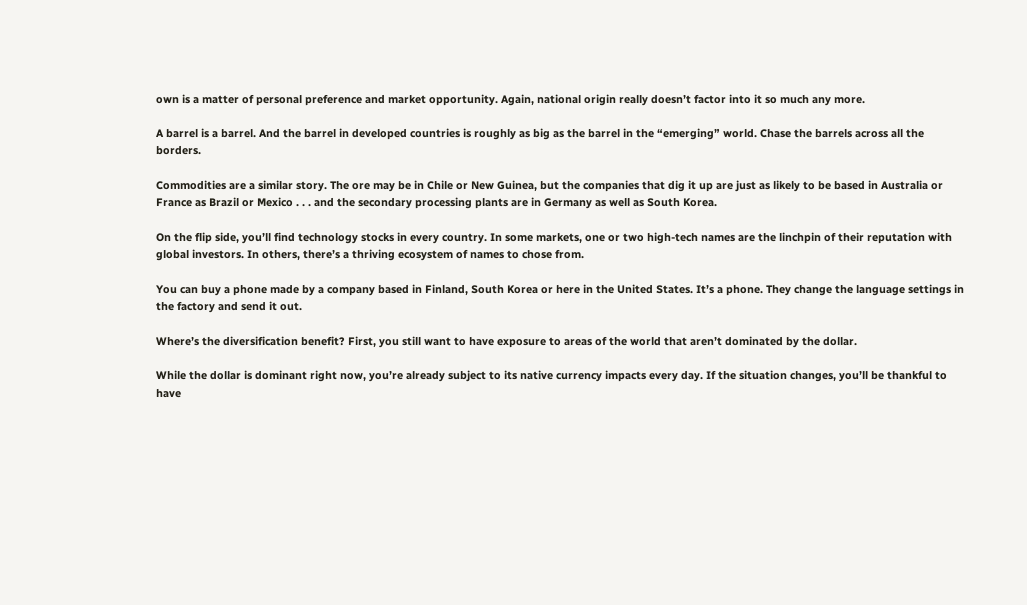own is a matter of personal preference and market opportunity. Again, national origin really doesn’t factor into it so much any more.

A barrel is a barrel. And the barrel in developed countries is roughly as big as the barrel in the “emerging” world. Chase the barrels across all the borders.

Commodities are a similar story. The ore may be in Chile or New Guinea, but the companies that dig it up are just as likely to be based in Australia or France as Brazil or Mexico . . . and the secondary processing plants are in Germany as well as South Korea.

On the flip side, you’ll find technology stocks in every country. In some markets, one or two high-tech names are the linchpin of their reputation with global investors. In others, there’s a thriving ecosystem of names to chose from.

You can buy a phone made by a company based in Finland, South Korea or here in the United States. It’s a phone. They change the language settings in the factory and send it out.

Where’s the diversification benefit? First, you still want to have exposure to areas of the world that aren’t dominated by the dollar.

While the dollar is dominant right now, you’re already subject to its native currency impacts every day. If the situation changes, you’ll be thankful to have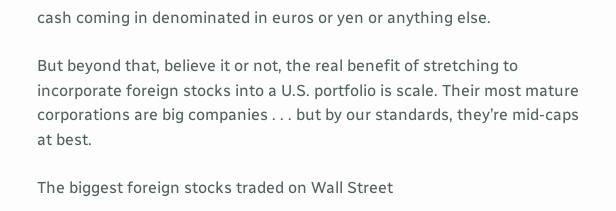cash coming in denominated in euros or yen or anything else.

But beyond that, believe it or not, the real benefit of stretching to incorporate foreign stocks into a U.S. portfolio is scale. Their most mature corporations are big companies . . . but by our standards, they’re mid-caps at best.

The biggest foreign stocks traded on Wall Street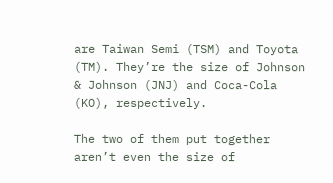are Taiwan Semi (TSM) and Toyota (TM). They’re the size of Johnson & Johnson (JNJ) and Coca-Cola (KO), respectively.

The two of them put together aren’t even the size of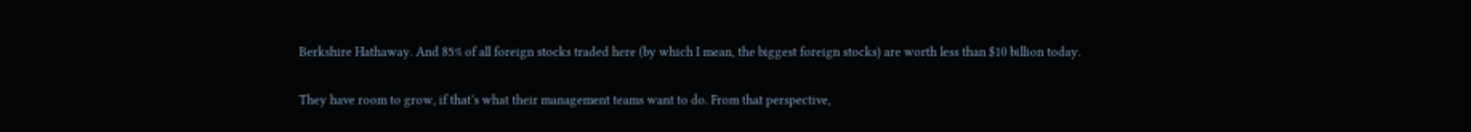Berkshire Hathaway. And 85% of all foreign stocks traded here (by which I mean, the biggest foreign stocks) are worth less than $10 billion today.

They have room to grow, if that’s what their management teams want to do. From that perspective,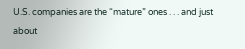U.S. companies are the “mature” ones . . . and just about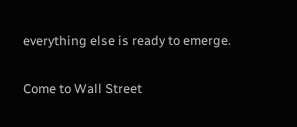everything else is ready to emerge.

Come to Wall Street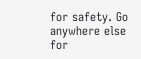for safety. Go anywhere else for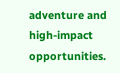adventure and high-impact opportunities.